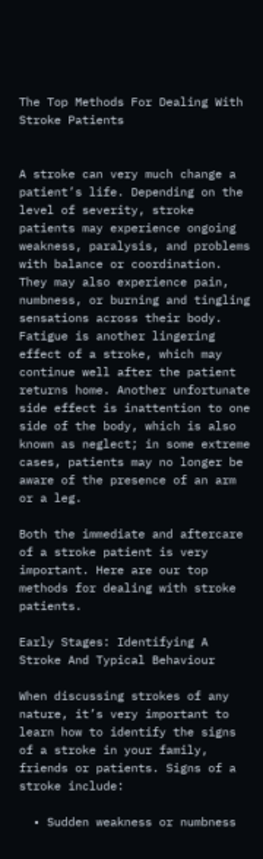The Top Methods For Dealing With Stroke Patients


A stroke can very much change a patient’s life. Depending on the level of severity, stroke patients may experience ongoing weakness, paralysis, and problems with balance or coordination. They may also experience pain, numbness, or burning and tingling sensations across their body. Fatigue is another lingering effect of a stroke, which may continue well after the patient returns home. Another unfortunate side effect is inattention to one side of the body, which is also known as neglect; in some extreme cases, patients may no longer be aware of the presence of an arm or a leg.

Both the immediate and aftercare of a stroke patient is very important. Here are our top methods for dealing with stroke patients.

Early Stages: Identifying A Stroke And Typical Behaviour

When discussing strokes of any nature, it’s very important to learn how to identify the signs of a stroke in your family, friends or patients. Signs of a stroke include:

  • Sudden weakness or numbness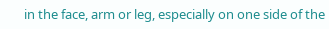in the face, arm or leg, especially on one side of the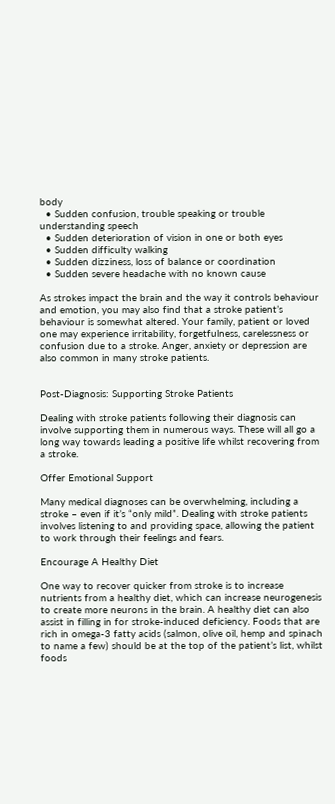body
  • Sudden confusion, trouble speaking or trouble understanding speech
  • Sudden deterioration of vision in one or both eyes
  • Sudden difficulty walking
  • Sudden dizziness, loss of balance or coordination
  • Sudden severe headache with no known cause

As strokes impact the brain and the way it controls behaviour and emotion, you may also find that a stroke patient’s behaviour is somewhat altered. Your family, patient or loved one may experience irritability, forgetfulness, carelessness or confusion due to a stroke. Anger, anxiety or depression are also common in many stroke patients.


Post-Diagnosis: Supporting Stroke Patients

Dealing with stroke patients following their diagnosis can involve supporting them in numerous ways. These will all go a long way towards leading a positive life whilst recovering from a stroke.

Offer Emotional Support

Many medical diagnoses can be overwhelming, including a stroke – even if it’s “only mild”. Dealing with stroke patients involves listening to and providing space, allowing the patient to work through their feelings and fears.

Encourage A Healthy Diet

One way to recover quicker from stroke is to increase nutrients from a healthy diet, which can increase neurogenesis to create more neurons in the brain. A healthy diet can also assist in filling in for stroke-induced deficiency. Foods that are rich in omega-3 fatty acids (salmon, olive oil, hemp and spinach to name a few) should be at the top of the patient’s list, whilst foods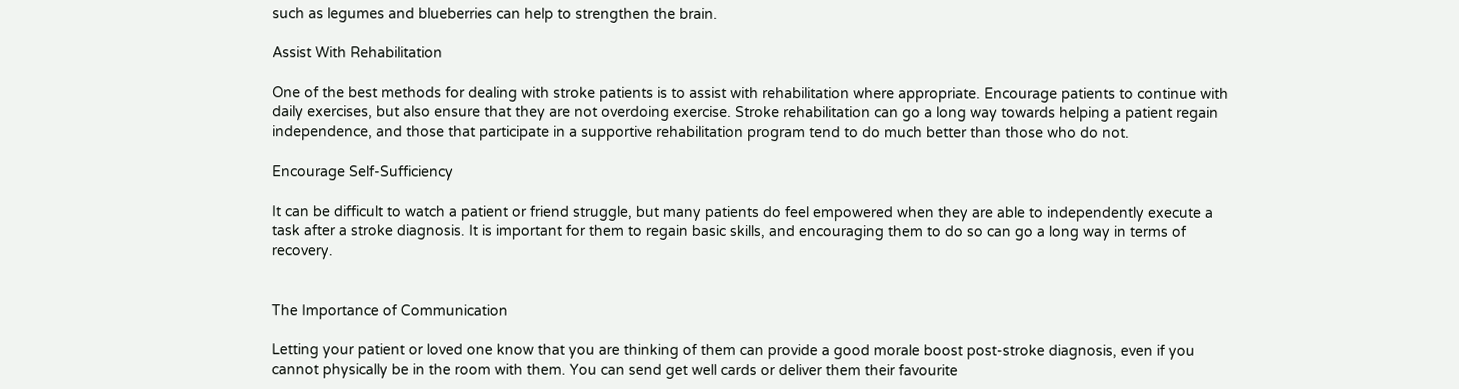such as legumes and blueberries can help to strengthen the brain.

Assist With Rehabilitation

One of the best methods for dealing with stroke patients is to assist with rehabilitation where appropriate. Encourage patients to continue with daily exercises, but also ensure that they are not overdoing exercise. Stroke rehabilitation can go a long way towards helping a patient regain independence, and those that participate in a supportive rehabilitation program tend to do much better than those who do not.

Encourage Self-Sufficiency

It can be difficult to watch a patient or friend struggle, but many patients do feel empowered when they are able to independently execute a task after a stroke diagnosis. It is important for them to regain basic skills, and encouraging them to do so can go a long way in terms of recovery.


The Importance of Communication

Letting your patient or loved one know that you are thinking of them can provide a good morale boost post-stroke diagnosis, even if you cannot physically be in the room with them. You can send get well cards or deliver them their favourite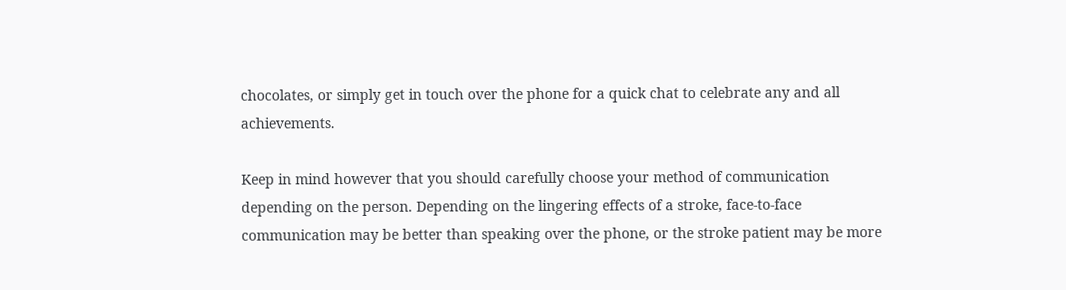chocolates, or simply get in touch over the phone for a quick chat to celebrate any and all achievements.

Keep in mind however that you should carefully choose your method of communication depending on the person. Depending on the lingering effects of a stroke, face-to-face communication may be better than speaking over the phone, or the stroke patient may be more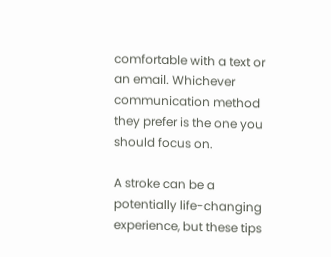comfortable with a text or an email. Whichever communication method they prefer is the one you should focus on.

A stroke can be a potentially life-changing experience, but these tips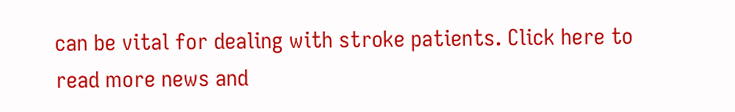can be vital for dealing with stroke patients. Click here to read more news and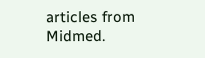articles from Midmed.